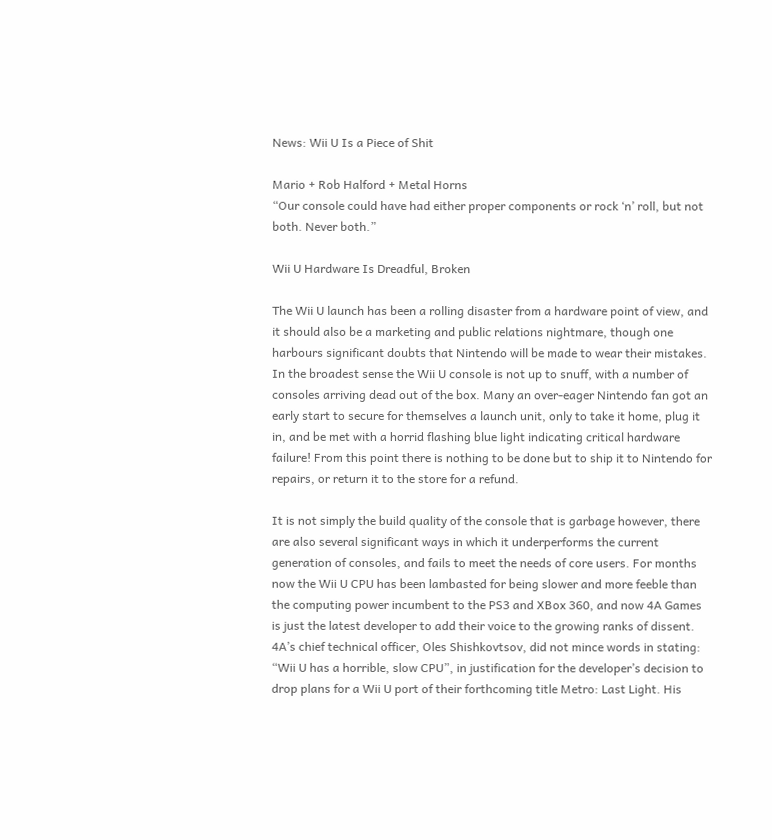News: Wii U Is a Piece of Shit

Mario + Rob Halford + Metal Horns
“Our console could have had either proper components or rock ‘n’ roll, but not both. Never both.”

Wii U Hardware Is Dreadful, Broken

The Wii U launch has been a rolling disaster from a hardware point of view, and it should also be a marketing and public relations nightmare, though one harbours significant doubts that Nintendo will be made to wear their mistakes. In the broadest sense the Wii U console is not up to snuff, with a number of consoles arriving dead out of the box. Many an over-eager Nintendo fan got an early start to secure for themselves a launch unit, only to take it home, plug it in, and be met with a horrid flashing blue light indicating critical hardware failure! From this point there is nothing to be done but to ship it to Nintendo for repairs, or return it to the store for a refund.

It is not simply the build quality of the console that is garbage however, there are also several significant ways in which it underperforms the current generation of consoles, and fails to meet the needs of core users. For months now the Wii U CPU has been lambasted for being slower and more feeble than the computing power incumbent to the PS3 and XBox 360, and now 4A Games is just the latest developer to add their voice to the growing ranks of dissent. 4A’s chief technical officer, Oles Shishkovtsov, did not mince words in stating: “Wii U has a horrible, slow CPU”, in justification for the developer’s decision to drop plans for a Wii U port of their forthcoming title Metro: Last Light. His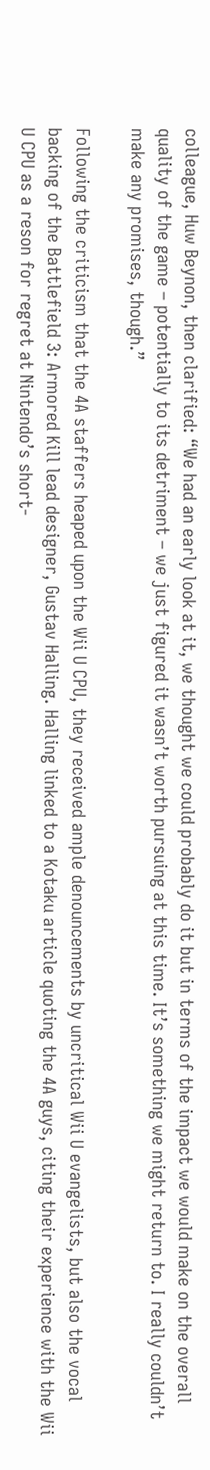colleague, Huw Beynon, then clarified: “We had an early look at it, we thought we could probably do it but in terms of the impact we would make on the overall quality of the game – potentially to its detriment – we just figured it wasn’t worth pursuing at this time. It’s something we might return to. I really couldn’t make any promises, though.”

Following the criticism that the 4A staffers heaped upon the Wii U CPU, they received ample denouncements by uncritical Wii U evangelists, but also the vocal backing of the Battlefield 3: Armored Kill lead designer, Gustav Halling. Halling linked to a Kotaku article quoting the 4A guys, citing their experience with the Wii U CPU as a reson for regret at Nintendo’s short-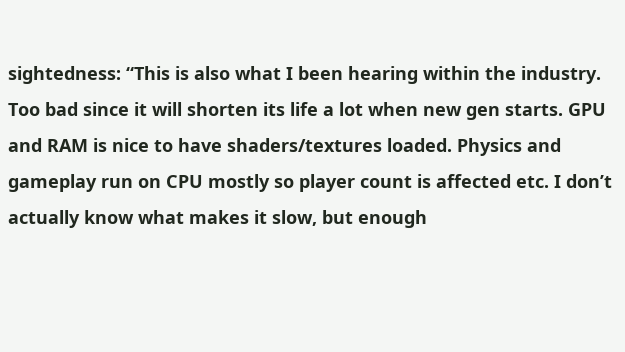sightedness: “This is also what I been hearing within the industry. Too bad since it will shorten its life a lot when new gen starts. GPU and RAM is nice to have shaders/textures loaded. Physics and gameplay run on CPU mostly so player count is affected etc. I don’t actually know what makes it slow, but enough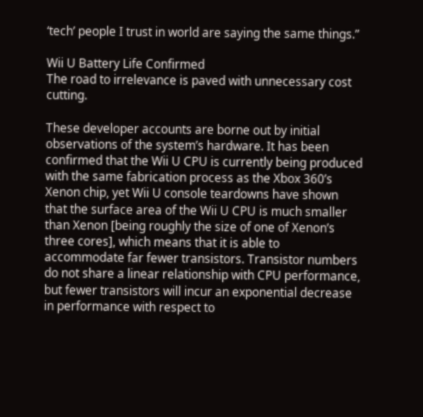‘tech’ people I trust in world are saying the same things.”

Wii U Battery Life Confirmed
The road to irrelevance is paved with unnecessary cost cutting.

These developer accounts are borne out by initial observations of the system’s hardware. It has been confirmed that the Wii U CPU is currently being produced with the same fabrication process as the Xbox 360’s Xenon chip, yet Wii U console teardowns have shown that the surface area of the Wii U CPU is much smaller than Xenon [being roughly the size of one of Xenon’s three cores], which means that it is able to accommodate far fewer transistors. Transistor numbers do not share a linear relationship with CPU performance, but fewer transistors will incur an exponential decrease in performance with respect to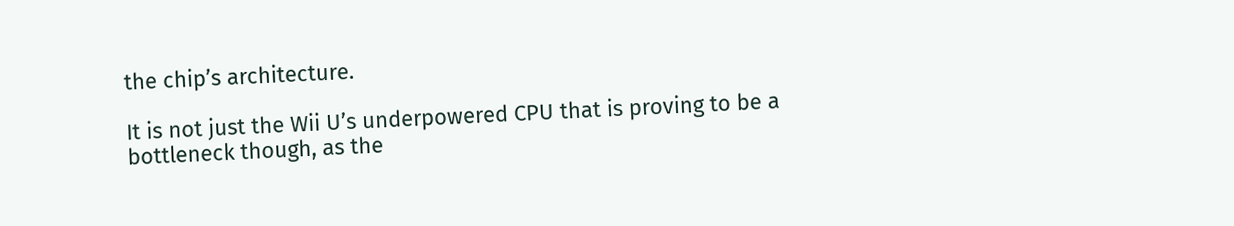the chip’s architecture.

It is not just the Wii U’s underpowered CPU that is proving to be a bottleneck though, as the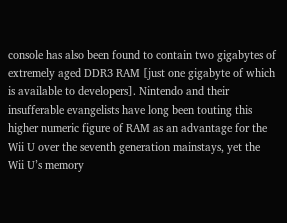console has also been found to contain two gigabytes of extremely aged DDR3 RAM [just one gigabyte of which is available to developers]. Nintendo and their insufferable evangelists have long been touting this higher numeric figure of RAM as an advantage for the Wii U over the seventh generation mainstays, yet the Wii U’s memory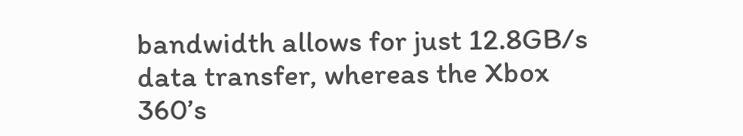bandwidth allows for just 12.8GB/s data transfer, whereas the Xbox 360’s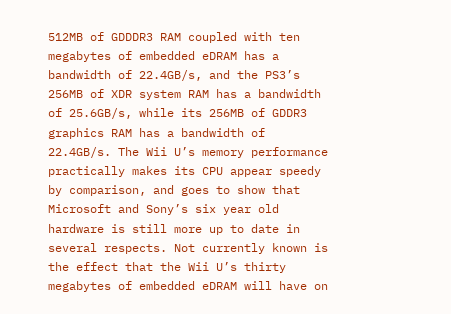512MB of GDDDR3 RAM coupled with ten megabytes of embedded eDRAM has a bandwidth of 22.4GB/s, and the PS3’s 256MB of XDR system RAM has a bandwidth of 25.6GB/s, while its 256MB of GDDR3 graphics RAM has a bandwidth of 22.4GB/s. The Wii U’s memory performance practically makes its CPU appear speedy by comparison, and goes to show that Microsoft and Sony’s six year old hardware is still more up to date in several respects. Not currently known is the effect that the Wii U’s thirty megabytes of embedded eDRAM will have on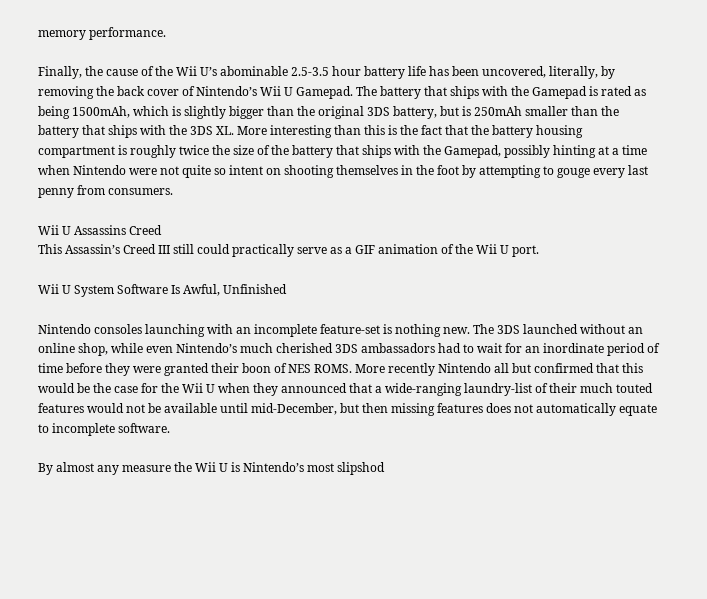memory performance.

Finally, the cause of the Wii U’s abominable 2.5-3.5 hour battery life has been uncovered, literally, by removing the back cover of Nintendo’s Wii U Gamepad. The battery that ships with the Gamepad is rated as being 1500mAh, which is slightly bigger than the original 3DS battery, but is 250mAh smaller than the battery that ships with the 3DS XL. More interesting than this is the fact that the battery housing compartment is roughly twice the size of the battery that ships with the Gamepad, possibly hinting at a time when Nintendo were not quite so intent on shooting themselves in the foot by attempting to gouge every last penny from consumers.

Wii U Assassins Creed
This Assassin’s Creed III still could practically serve as a GIF animation of the Wii U port.

Wii U System Software Is Awful, Unfinished

Nintendo consoles launching with an incomplete feature-set is nothing new. The 3DS launched without an online shop, while even Nintendo’s much cherished 3DS ambassadors had to wait for an inordinate period of time before they were granted their boon of NES ROMS. More recently Nintendo all but confirmed that this would be the case for the Wii U when they announced that a wide-ranging laundry-list of their much touted features would not be available until mid-December, but then missing features does not automatically equate to incomplete software.

By almost any measure the Wii U is Nintendo’s most slipshod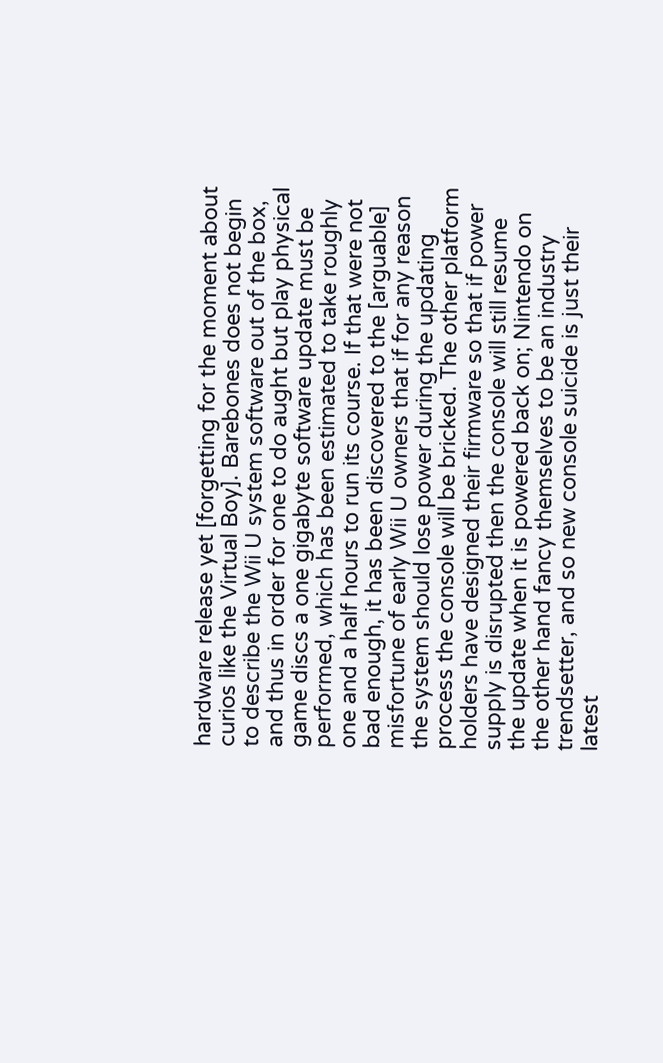hardware release yet [forgetting for the moment about curios like the Virtual Boy]. Barebones does not begin to describe the Wii U system software out of the box, and thus in order for one to do aught but play physical game discs a one gigabyte software update must be performed, which has been estimated to take roughly one and a half hours to run its course. If that were not bad enough, it has been discovered to the [arguable] misfortune of early Wii U owners that if for any reason the system should lose power during the updating process the console will be bricked. The other platform holders have designed their firmware so that if power supply is disrupted then the console will still resume the update when it is powered back on; Nintendo on the other hand fancy themselves to be an industry trendsetter, and so new console suicide is just their latest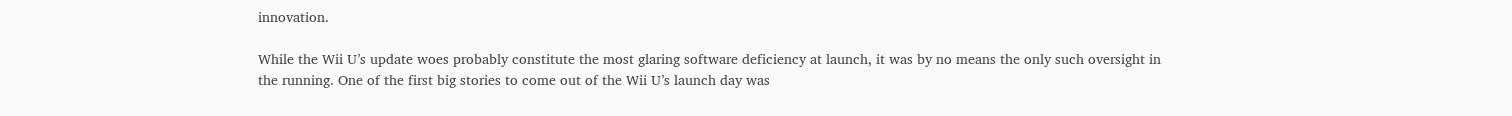innovation.

While the Wii U’s update woes probably constitute the most glaring software deficiency at launch, it was by no means the only such oversight in the running. One of the first big stories to come out of the Wii U’s launch day was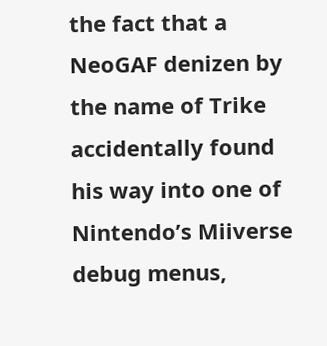the fact that a NeoGAF denizen by the name of Trike accidentally found his way into one of Nintendo’s Miiverse debug menus,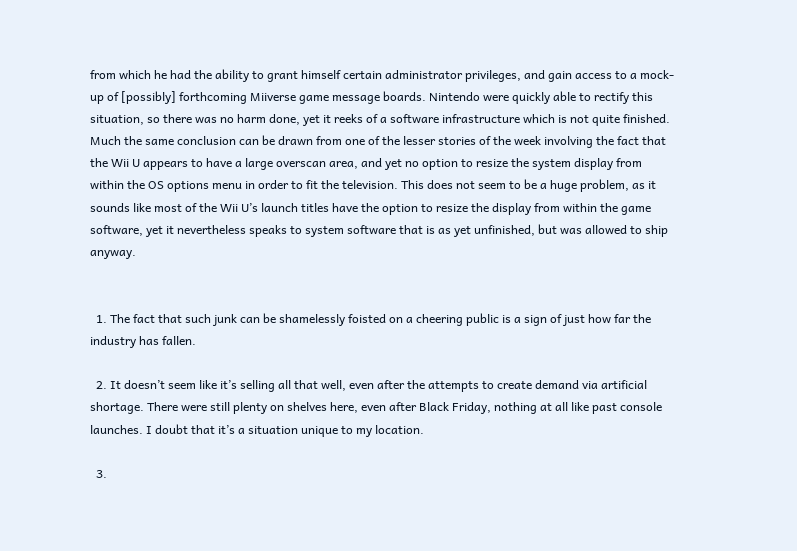from which he had the ability to grant himself certain administrator privileges, and gain access to a mock-up of [possibly] forthcoming Miiverse game message boards. Nintendo were quickly able to rectify this situation, so there was no harm done, yet it reeks of a software infrastructure which is not quite finished. Much the same conclusion can be drawn from one of the lesser stories of the week involving the fact that the Wii U appears to have a large overscan area, and yet no option to resize the system display from within the OS options menu in order to fit the television. This does not seem to be a huge problem, as it sounds like most of the Wii U’s launch titles have the option to resize the display from within the game software, yet it nevertheless speaks to system software that is as yet unfinished, but was allowed to ship anyway.


  1. The fact that such junk can be shamelessly foisted on a cheering public is a sign of just how far the industry has fallen.

  2. It doesn’t seem like it’s selling all that well, even after the attempts to create demand via artificial shortage. There were still plenty on shelves here, even after Black Friday, nothing at all like past console launches. I doubt that it’s a situation unique to my location.

  3.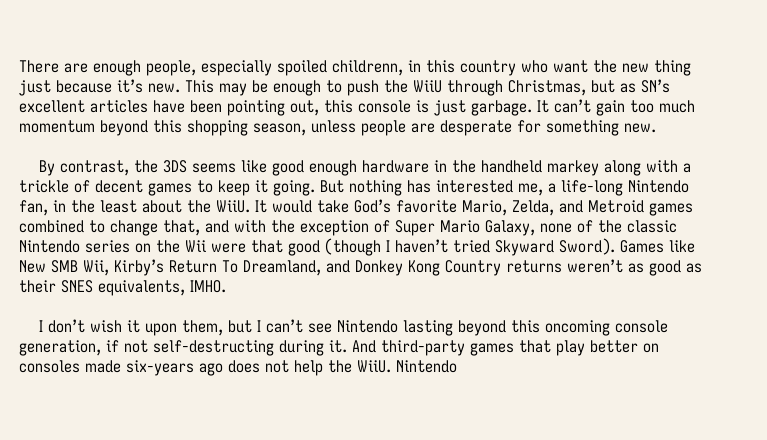There are enough people, especially spoiled childrenn, in this country who want the new thing just because it’s new. This may be enough to push the WiiU through Christmas, but as SN’s excellent articles have been pointing out, this console is just garbage. It can’t gain too much momentum beyond this shopping season, unless people are desperate for something new.

    By contrast, the 3DS seems like good enough hardware in the handheld markey along with a trickle of decent games to keep it going. But nothing has interested me, a life-long Nintendo fan, in the least about the WiiU. It would take God’s favorite Mario, Zelda, and Metroid games combined to change that, and with the exception of Super Mario Galaxy, none of the classic Nintendo series on the Wii were that good (though I haven’t tried Skyward Sword). Games like New SMB Wii, Kirby’s Return To Dreamland, and Donkey Kong Country returns weren’t as good as their SNES equivalents, IMHO.

    I don’t wish it upon them, but I can’t see Nintendo lasting beyond this oncoming console generation, if not self-destructing during it. And third-party games that play better on consoles made six-years ago does not help the WiiU. Nintendo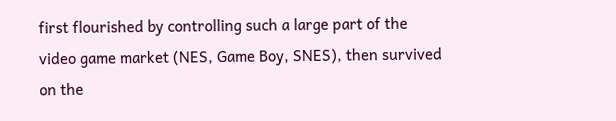first flourished by controlling such a large part of the video game market (NES, Game Boy, SNES), then survived on the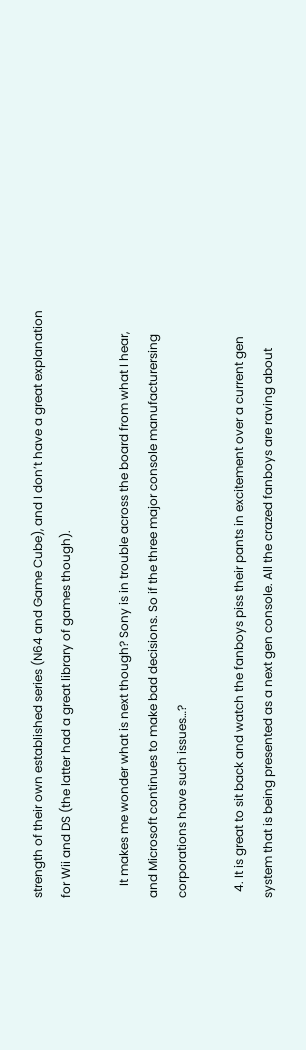strength of their own established series (N64 and Game Cube), and I don’t have a great explanation for Wii and DS (the latter had a great library of games though).

    It makes me wonder what is next though? Sony is in trouble across the board from what I hear, and Microsoft continues to make bad decisions. So if the three major console manufacturersing corporations have such issues…?

  4. It is great to sit back and watch the fanboys piss their pants in excitement over a current gen system that is being presented as a next gen console. All the crazed fanboys are raving about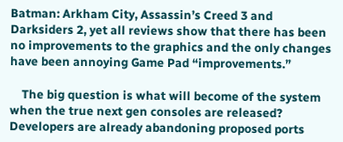Batman: Arkham City, Assassin’s Creed 3 and Darksiders 2, yet all reviews show that there has been no improvements to the graphics and the only changes have been annoying Game Pad “improvements.”

    The big question is what will become of the system when the true next gen consoles are released? Developers are already abandoning proposed ports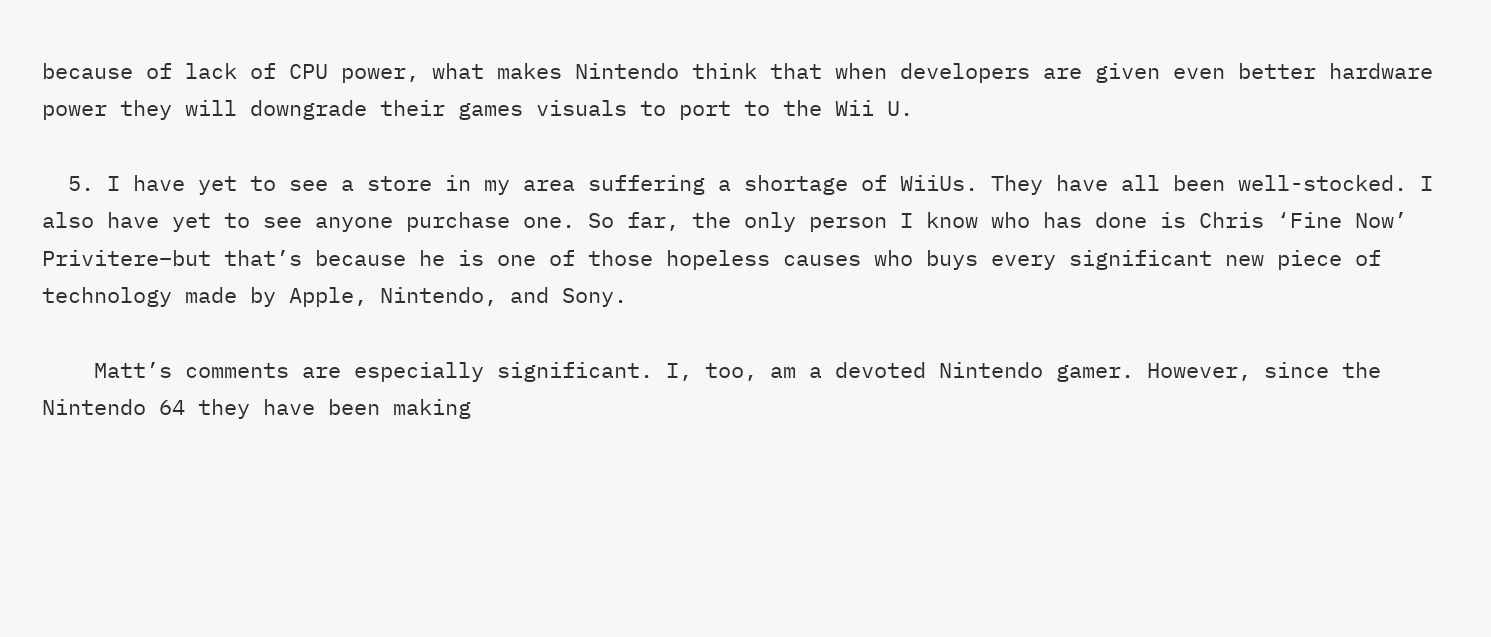because of lack of CPU power, what makes Nintendo think that when developers are given even better hardware power they will downgrade their games visuals to port to the Wii U.

  5. I have yet to see a store in my area suffering a shortage of WiiUs. They have all been well-stocked. I also have yet to see anyone purchase one. So far, the only person I know who has done is Chris ‘Fine Now’ Privitere–but that’s because he is one of those hopeless causes who buys every significant new piece of technology made by Apple, Nintendo, and Sony.

    Matt’s comments are especially significant. I, too, am a devoted Nintendo gamer. However, since the Nintendo 64 they have been making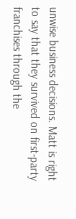unwise business decisions. Matt is right to say that they survived on first-party franchises through the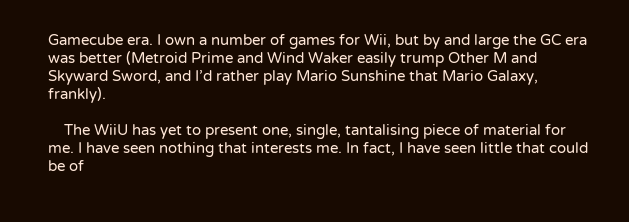Gamecube era. I own a number of games for Wii, but by and large the GC era was better (Metroid Prime and Wind Waker easily trump Other M and Skyward Sword, and I’d rather play Mario Sunshine that Mario Galaxy, frankly).

    The WiiU has yet to present one, single, tantalising piece of material for me. I have seen nothing that interests me. In fact, I have seen little that could be of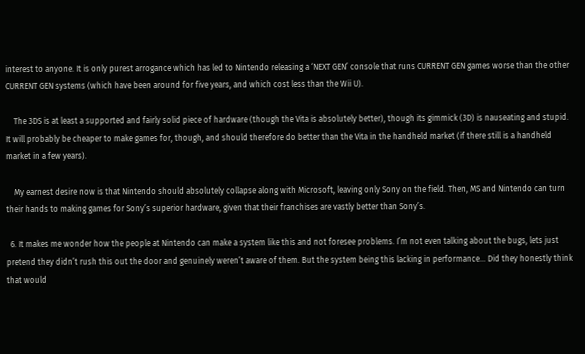interest to anyone. It is only purest arrogance which has led to Nintendo releasing a ‘NEXT GEN’ console that runs CURRENT GEN games worse than the other CURRENT GEN systems (which have been around for five years, and which cost less than the Wii U).

    The 3DS is at least a supported and fairly solid piece of hardware (though the Vita is absolutely better), though its gimmick (3D) is nauseating and stupid. It will probably be cheaper to make games for, though, and should therefore do better than the Vita in the handheld market (if there still is a handheld market in a few years).

    My earnest desire now is that Nintendo should absolutely collapse along with Microsoft, leaving only Sony on the field. Then, MS and Nintendo can turn their hands to making games for Sony’s superior hardware, given that their franchises are vastly better than Sony’s.

  6. It makes me wonder how the people at Nintendo can make a system like this and not foresee problems. I’m not even talking about the bugs, lets just pretend they didn’t rush this out the door and genuinely weren’t aware of them. But the system being this lacking in performance… Did they honestly think that would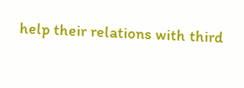help their relations with third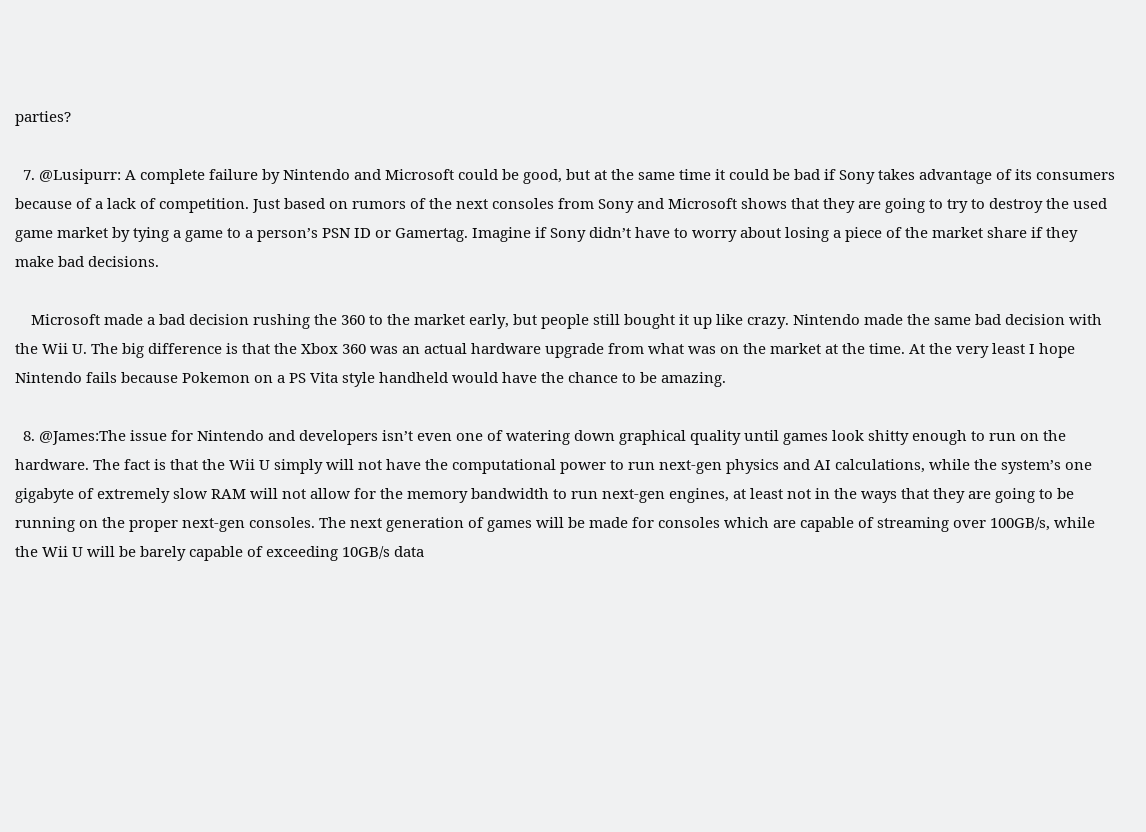parties?

  7. @Lusipurr: A complete failure by Nintendo and Microsoft could be good, but at the same time it could be bad if Sony takes advantage of its consumers because of a lack of competition. Just based on rumors of the next consoles from Sony and Microsoft shows that they are going to try to destroy the used game market by tying a game to a person’s PSN ID or Gamertag. Imagine if Sony didn’t have to worry about losing a piece of the market share if they make bad decisions.

    Microsoft made a bad decision rushing the 360 to the market early, but people still bought it up like crazy. Nintendo made the same bad decision with the Wii U. The big difference is that the Xbox 360 was an actual hardware upgrade from what was on the market at the time. At the very least I hope Nintendo fails because Pokemon on a PS Vita style handheld would have the chance to be amazing.

  8. @James:The issue for Nintendo and developers isn’t even one of watering down graphical quality until games look shitty enough to run on the hardware. The fact is that the Wii U simply will not have the computational power to run next-gen physics and AI calculations, while the system’s one gigabyte of extremely slow RAM will not allow for the memory bandwidth to run next-gen engines, at least not in the ways that they are going to be running on the proper next-gen consoles. The next generation of games will be made for consoles which are capable of streaming over 100GB/s, while the Wii U will be barely capable of exceeding 10GB/s data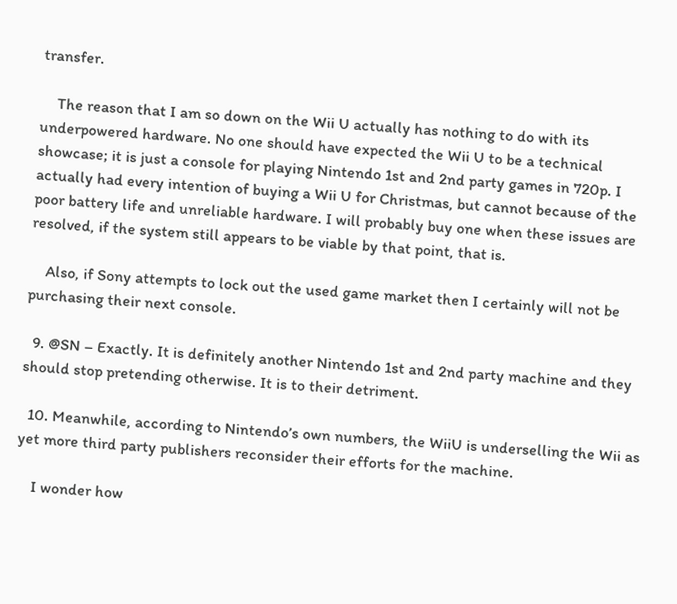transfer.

    The reason that I am so down on the Wii U actually has nothing to do with its underpowered hardware. No one should have expected the Wii U to be a technical showcase; it is just a console for playing Nintendo 1st and 2nd party games in 720p. I actually had every intention of buying a Wii U for Christmas, but cannot because of the poor battery life and unreliable hardware. I will probably buy one when these issues are resolved, if the system still appears to be viable by that point, that is.

    Also, if Sony attempts to lock out the used game market then I certainly will not be purchasing their next console.

  9. @SN – Exactly. It is definitely another Nintendo 1st and 2nd party machine and they should stop pretending otherwise. It is to their detriment.

  10. Meanwhile, according to Nintendo’s own numbers, the WiiU is underselling the Wii as yet more third party publishers reconsider their efforts for the machine.

    I wonder how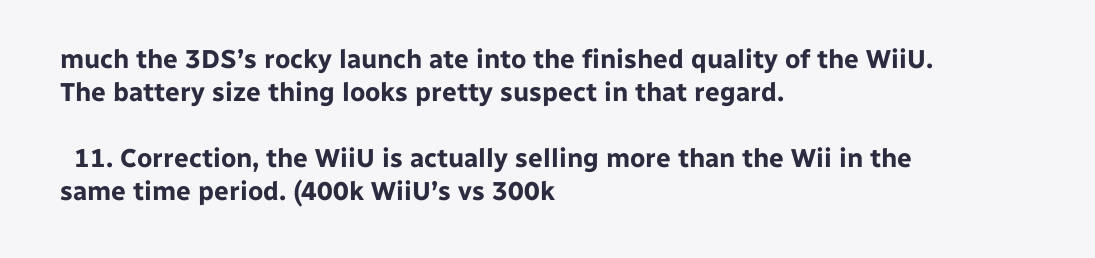much the 3DS’s rocky launch ate into the finished quality of the WiiU. The battery size thing looks pretty suspect in that regard.

  11. Correction, the WiiU is actually selling more than the Wii in the same time period. (400k WiiU’s vs 300k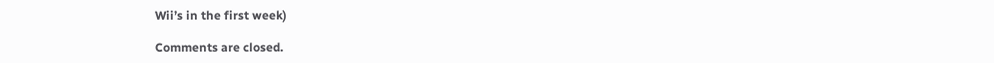Wii’s in the first week)

Comments are closed.